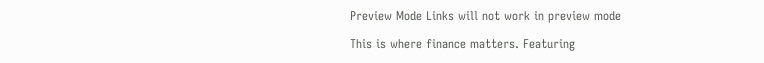Preview Mode Links will not work in preview mode

This is where finance matters. Featuring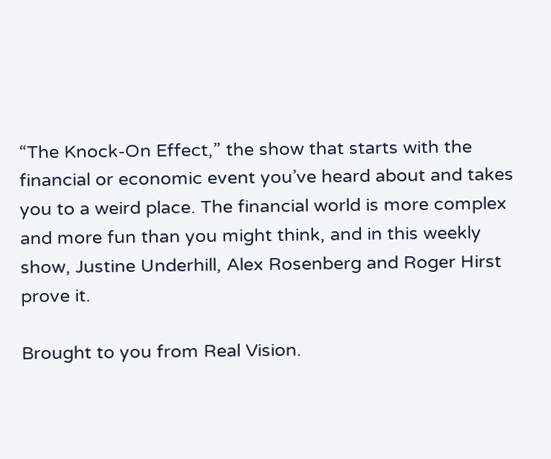“The Knock-On Effect,” the show that starts with the financial or economic event you’ve heard about and takes you to a weird place. The financial world is more complex and more fun than you might think, and in this weekly show, Justine Underhill, Alex Rosenberg and Roger Hirst prove it.

Brought to you from Real Vision.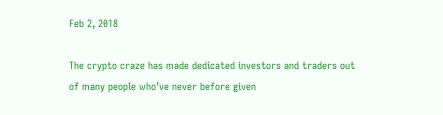Feb 2, 2018

The crypto craze has made dedicated investors and traders out of many people who’ve never before given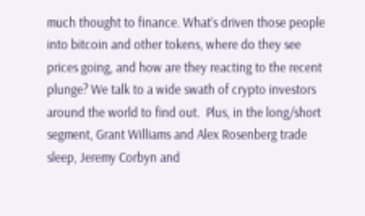much thought to finance. What’s driven those people into bitcoin and other tokens, where do they see prices going, and how are they reacting to the recent plunge? We talk to a wide swath of crypto investors around the world to find out.  Plus, in the long/short segment, Grant Williams and Alex Rosenberg trade sleep, Jeremy Corbyn and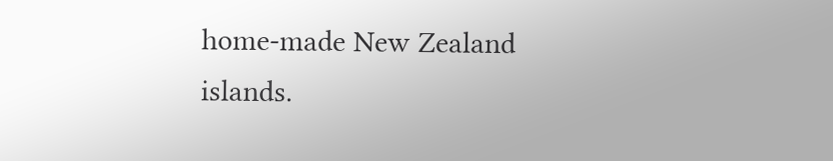home-made New Zealand islands.